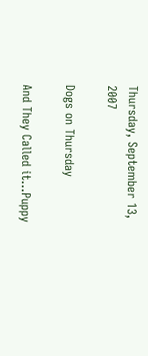Thursday, September 13, 2007

Dogs on Thursday

And They Called it...Puppy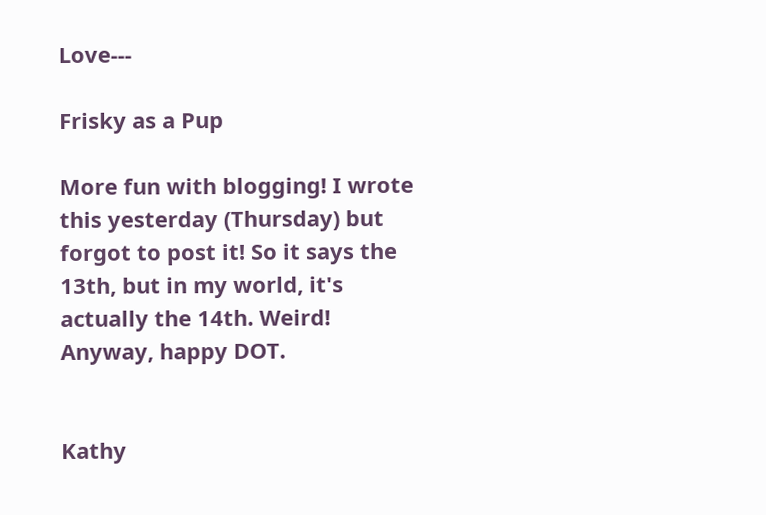Love---

Frisky as a Pup

More fun with blogging! I wrote this yesterday (Thursday) but forgot to post it! So it says the 13th, but in my world, it's actually the 14th. Weird! Anyway, happy DOT.


Kathy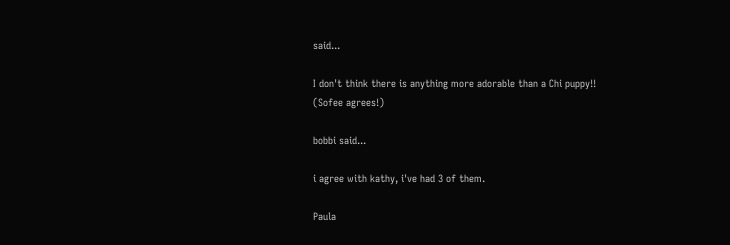said...

I don't think there is anything more adorable than a Chi puppy!! (Sofee agrees!)

bobbi said...

i agree with kathy, i've had 3 of them.

Paula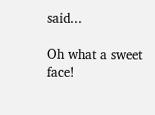said...

Oh what a sweet face!